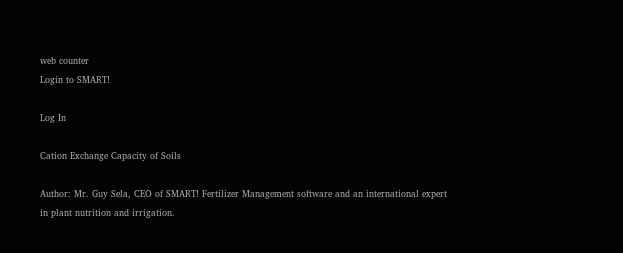web counter
Login to SMART!

Log In

Cation Exchange Capacity of Soils

Author: Mr. Guy Sela, CEO of SMART! Fertilizer Management software and an international expert in plant nutrition and irrigation.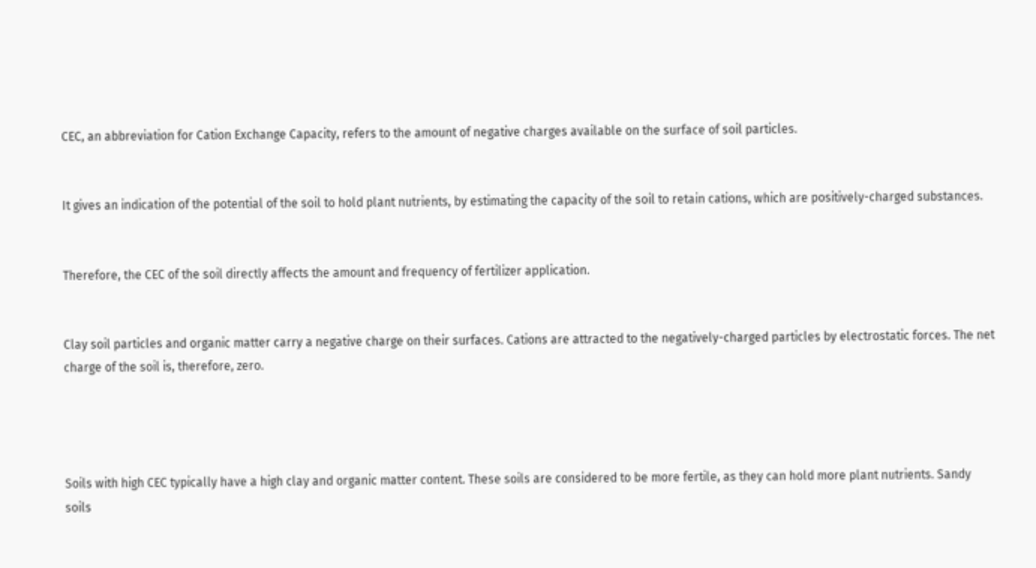CEC, an abbreviation for Cation Exchange Capacity, refers to the amount of negative charges available on the surface of soil particles.


It gives an indication of the potential of the soil to hold plant nutrients, by estimating the capacity of the soil to retain cations, which are positively-charged substances.


Therefore, the CEC of the soil directly affects the amount and frequency of fertilizer application.


Clay soil particles and organic matter carry a negative charge on their surfaces. Cations are attracted to the negatively-charged particles by electrostatic forces. The net charge of the soil is, therefore, zero.




Soils with high CEC typically have a high clay and organic matter content. These soils are considered to be more fertile, as they can hold more plant nutrients. Sandy soils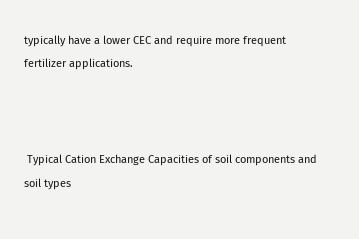typically have a lower CEC and require more frequent fertilizer applications.



 Typical Cation Exchange Capacities of soil components and soil types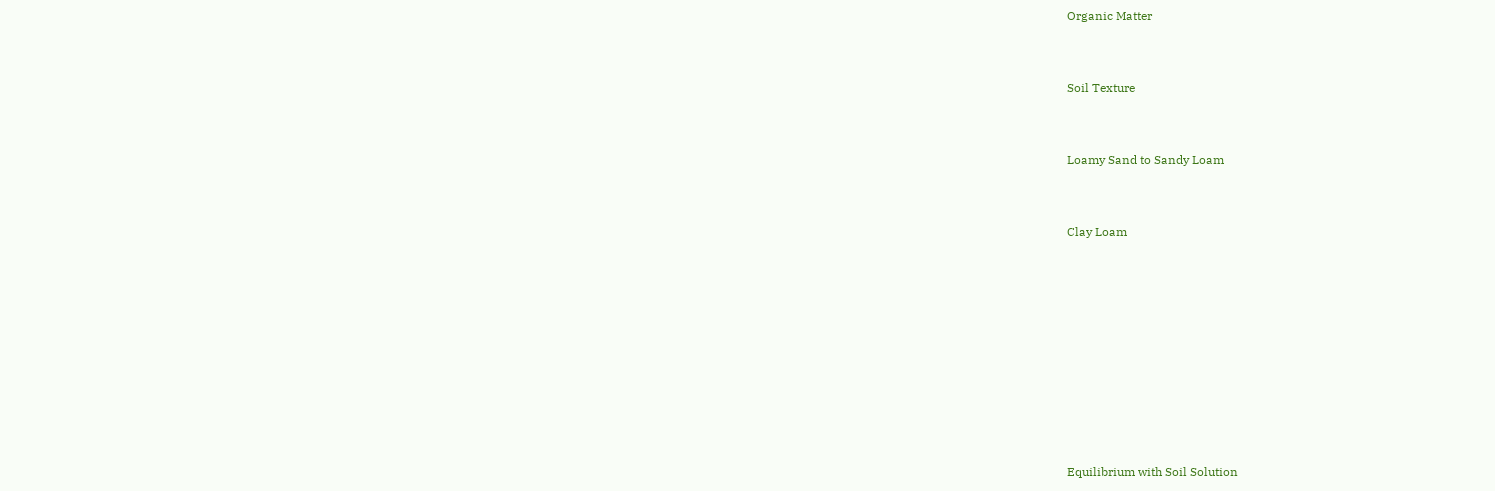Organic Matter


Soil Texture


Loamy Sand to Sandy Loam


Clay Loam









Equilibrium with Soil Solution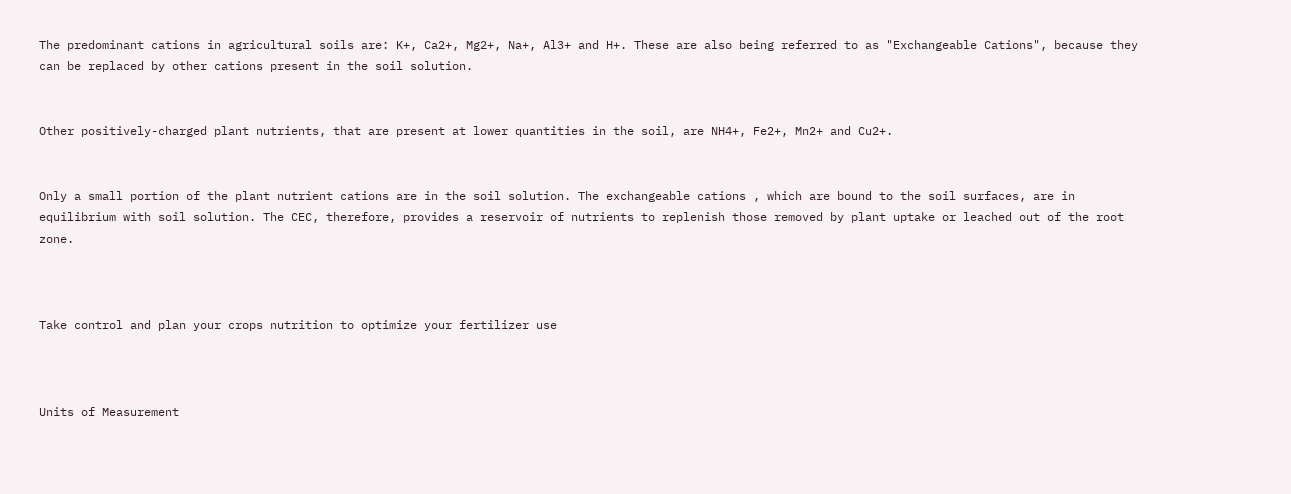The predominant cations in agricultural soils are: K+, Ca2+, Mg2+, Na+, Al3+ and H+. These are also being referred to as "Exchangeable Cations", because they can be replaced by other cations present in the soil solution.


Other positively-charged plant nutrients, that are present at lower quantities in the soil, are NH4+, Fe2+, Mn2+ and Cu2+.


Only a small portion of the plant nutrient cations are in the soil solution. The exchangeable cations , which are bound to the soil surfaces, are in equilibrium with soil solution. The CEC, therefore, provides a reservoir of nutrients to replenish those removed by plant uptake or leached out of the root zone.



Take control and plan your crops nutrition to optimize your fertilizer use



Units of Measurement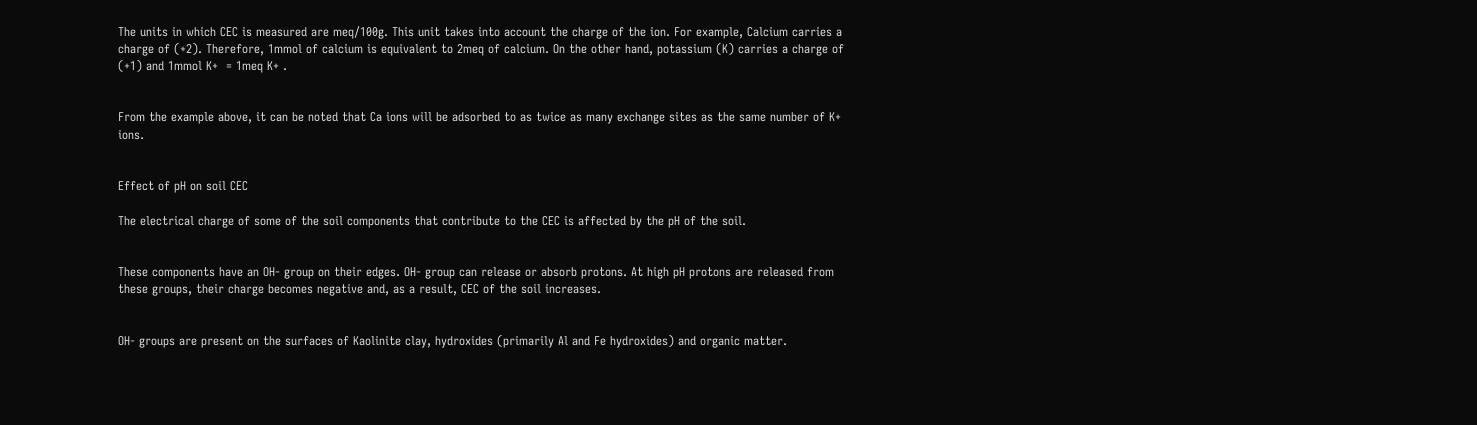The units in which CEC is measured are meq/100g. This unit takes into account the charge of the ion. For example, Calcium carries a charge of (+2). Therefore, 1mmol of calcium is equivalent to 2meq of calcium. On the other hand, potassium (K) carries a charge of (+1) and 1mmol K+  = 1meq K+ .


From the example above, it can be noted that Ca ions will be adsorbed to as twice as many exchange sites as the same number of K+  ions.


Effect of pH on soil CEC

The electrical charge of some of the soil components that contribute to the CEC is affected by the pH of the soil.


These components have an OH- group on their edges. OH- group can release or absorb protons. At high pH protons are released from these groups, their charge becomes negative and, as a result, CEC of the soil increases.


OH- groups are present on the surfaces of Kaolinite clay, hydroxides (primarily Al and Fe hydroxides) and organic matter.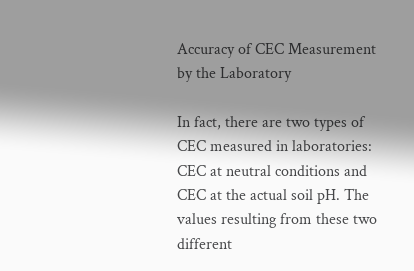Accuracy of CEC Measurement by the Laboratory

In fact, there are two types of CEC measured in laboratories: CEC at neutral conditions and CEC at the actual soil pH. The values resulting from these two different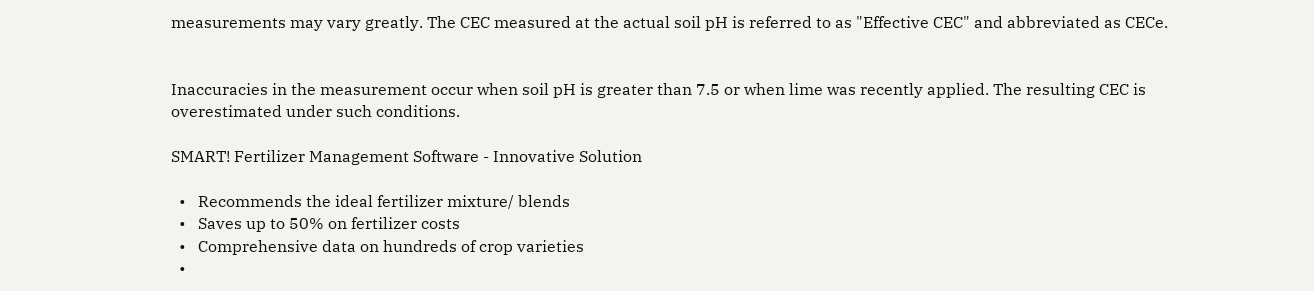measurements may vary greatly. The CEC measured at the actual soil pH is referred to as "Effective CEC" and abbreviated as CECe.


Inaccuracies in the measurement occur when soil pH is greater than 7.5 or when lime was recently applied. The resulting CEC is overestimated under such conditions.

SMART! Fertilizer Management Software - Innovative Solution

  •   Recommends the ideal fertilizer mixture/ blends
  •   Saves up to 50% on fertilizer costs
  •   Comprehensive data on hundreds of crop varieties
  •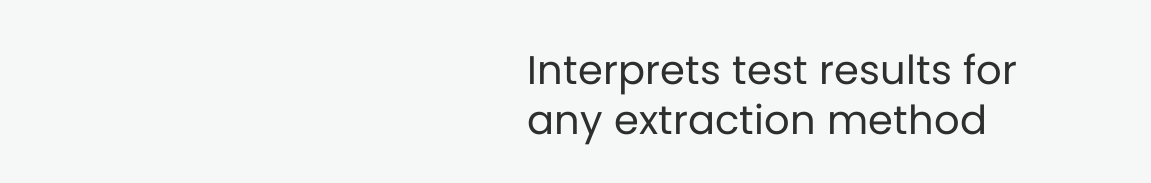Interprets test results for any extraction method